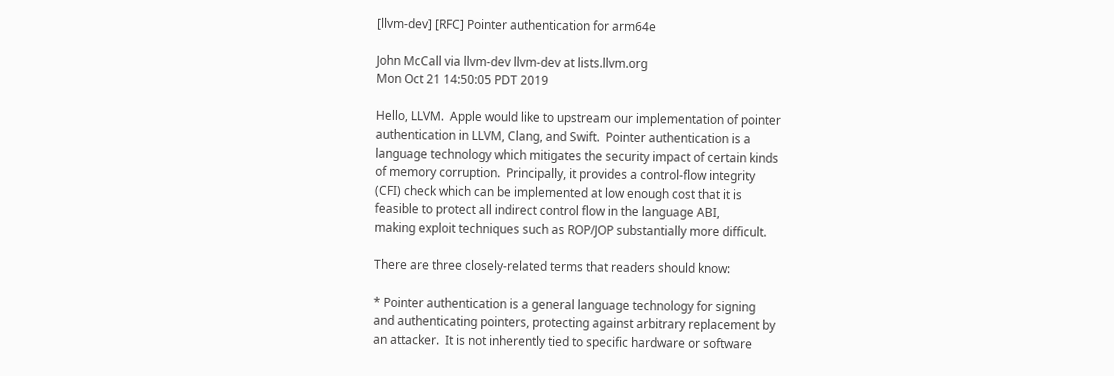[llvm-dev] [RFC] Pointer authentication for arm64e

John McCall via llvm-dev llvm-dev at lists.llvm.org
Mon Oct 21 14:50:05 PDT 2019

Hello, LLVM.  Apple would like to upstream our implementation of pointer
authentication in LLVM, Clang, and Swift.  Pointer authentication is a
language technology which mitigates the security impact of certain kinds
of memory corruption.  Principally, it provides a control-flow integrity
(CFI) check which can be implemented at low enough cost that it is
feasible to protect all indirect control flow in the language ABI,
making exploit techniques such as ROP/JOP substantially more difficult.

There are three closely-related terms that readers should know:

* Pointer authentication is a general language technology for signing
and authenticating pointers, protecting against arbitrary replacement by
an attacker.  It is not inherently tied to specific hardware or software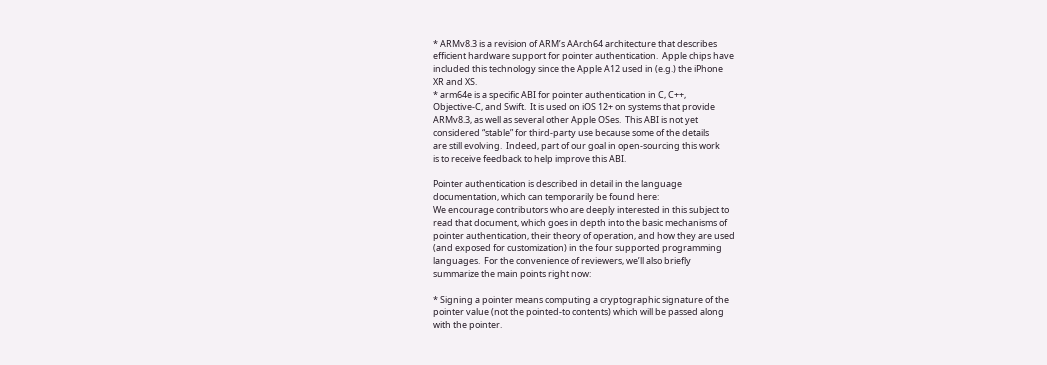* ARMv8.3 is a revision of ARM’s AArch64 architecture that describes
efficient hardware support for pointer authentication.  Apple chips have
included this technology since the Apple A12 used in (e.g.) the iPhone
XR and XS.
* arm64e is a specific ABI for pointer authentication in C, C++,
Objective-C, and Swift.  It is used on iOS 12+ on systems that provide
ARMv8.3, as well as several other Apple OSes.  This ABI is not yet
considered “stable” for third-party use because some of the details
are still evolving.  Indeed, part of our goal in open-sourcing this work
is to receive feedback to help improve this ABI.

Pointer authentication is described in detail in the language
documentation, which can temporarily be found here:
We encourage contributors who are deeply interested in this subject to
read that document, which goes in depth into the basic mechanisms of
pointer authentication, their theory of operation, and how they are used
(and exposed for customization) in the four supported programming
languages.  For the convenience of reviewers, we’ll also briefly
summarize the main points right now:

* Signing a pointer means computing a cryptographic signature of the
pointer value (not the pointed-to contents) which will be passed along
with the pointer.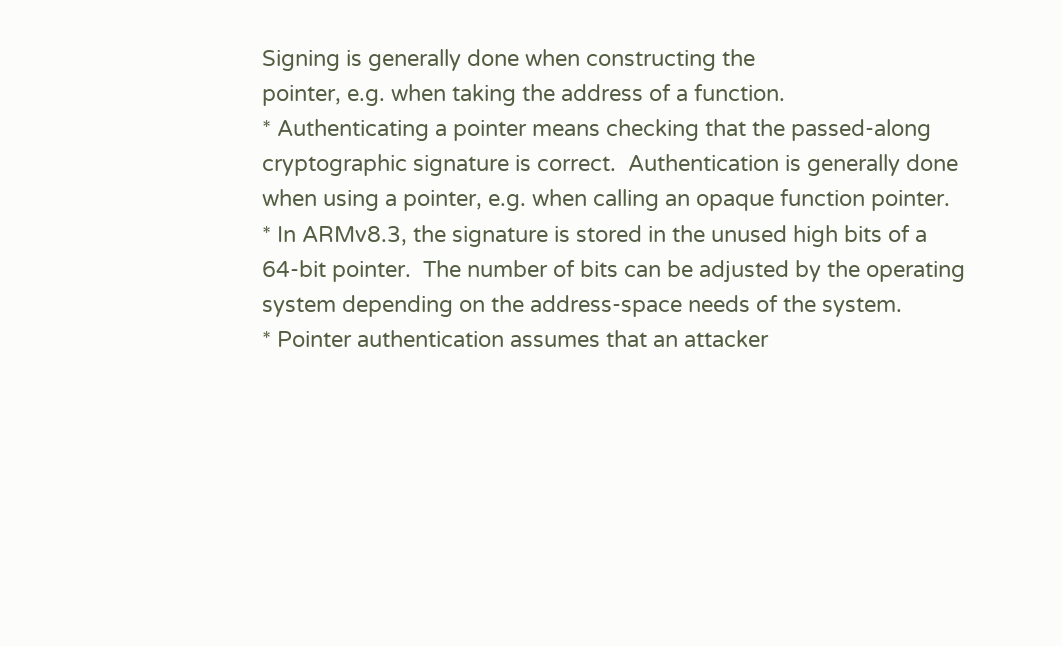Signing is generally done when constructing the
pointer, e.g. when taking the address of a function.
* Authenticating a pointer means checking that the passed-along
cryptographic signature is correct.  Authentication is generally done
when using a pointer, e.g. when calling an opaque function pointer.
* In ARMv8.3, the signature is stored in the unused high bits of a
64-bit pointer.  The number of bits can be adjusted by the operating
system depending on the address-space needs of the system.
* Pointer authentication assumes that an attacker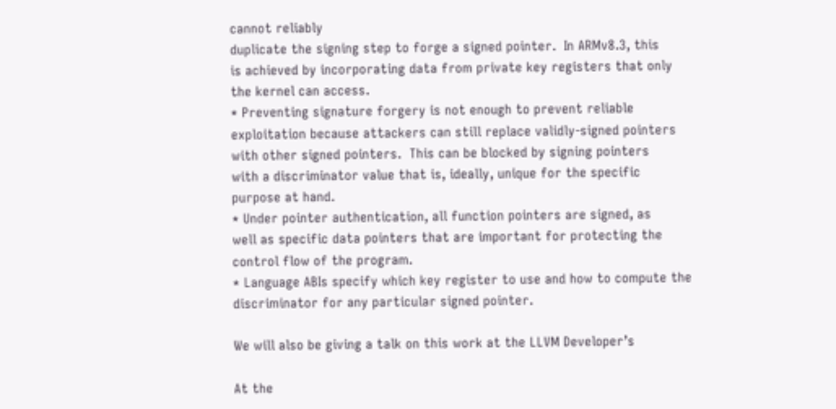cannot reliably
duplicate the signing step to forge a signed pointer.  In ARMv8.3, this
is achieved by incorporating data from private key registers that only
the kernel can access.
* Preventing signature forgery is not enough to prevent reliable
exploitation because attackers can still replace validly-signed pointers
with other signed pointers.  This can be blocked by signing pointers
with a discriminator value that is, ideally, unique for the specific
purpose at hand.
* Under pointer authentication, all function pointers are signed, as
well as specific data pointers that are important for protecting the
control flow of the program.
* Language ABIs specify which key register to use and how to compute the
discriminator for any particular signed pointer.

We will also be giving a talk on this work at the LLVM Developer’s

At the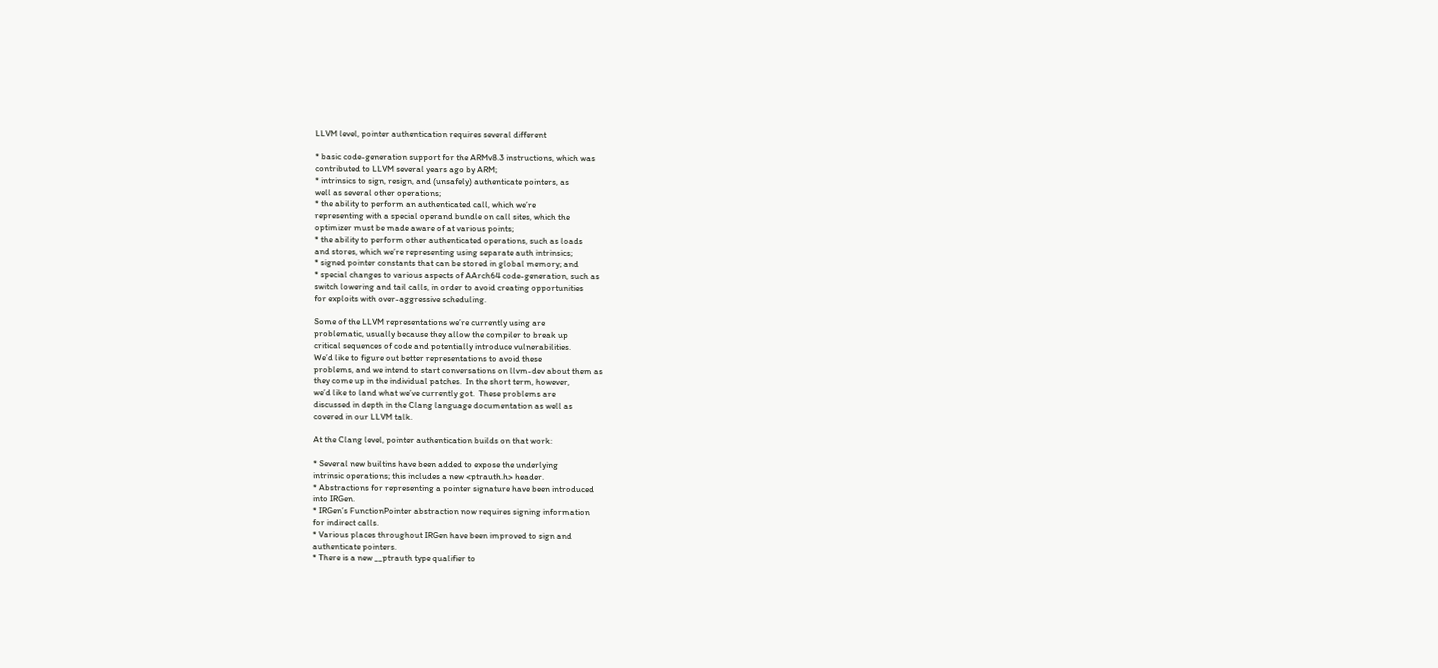LLVM level, pointer authentication requires several different

* basic code-generation support for the ARMv8.3 instructions, which was
contributed to LLVM several years ago by ARM;
* intrinsics to sign, resign, and (unsafely) authenticate pointers, as
well as several other operations;
* the ability to perform an authenticated call, which we’re
representing with a special operand bundle on call sites, which the
optimizer must be made aware of at various points;
* the ability to perform other authenticated operations, such as loads
and stores, which we’re representing using separate auth intrinsics;
* signed pointer constants that can be stored in global memory; and
* special changes to various aspects of AArch64 code-generation, such as
switch lowering and tail calls, in order to avoid creating opportunities
for exploits with over-aggressive scheduling.

Some of the LLVM representations we’re currently using are
problematic, usually because they allow the compiler to break up
critical sequences of code and potentially introduce vulnerabilities.
We’d like to figure out better representations to avoid these
problems, and we intend to start conversations on llvm-dev about them as
they come up in the individual patches.  In the short term, however,
we’d like to land what we’ve currently got.  These problems are
discussed in depth in the Clang language documentation as well as
covered in our LLVM talk.

At the Clang level, pointer authentication builds on that work:

* Several new builtins have been added to expose the underlying
intrinsic operations; this includes a new <ptrauth.h> header.
* Abstractions for representing a pointer signature have been introduced
into IRGen.
* IRGen’s FunctionPointer abstraction now requires signing information
for indirect calls.
* Various places throughout IRGen have been improved to sign and
authenticate pointers.
* There is a new __ptrauth type qualifier to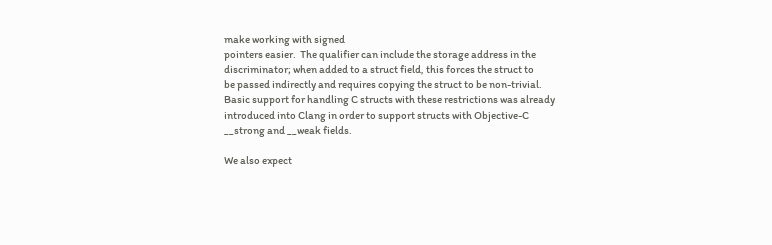make working with signed
pointers easier.  The qualifier can include the storage address in the
discriminator; when added to a struct field, this forces the struct to
be passed indirectly and requires copying the struct to be non-trivial.
Basic support for handling C structs with these restrictions was already
introduced into Clang in order to support structs with Objective-C
__strong and __weak fields.

We also expect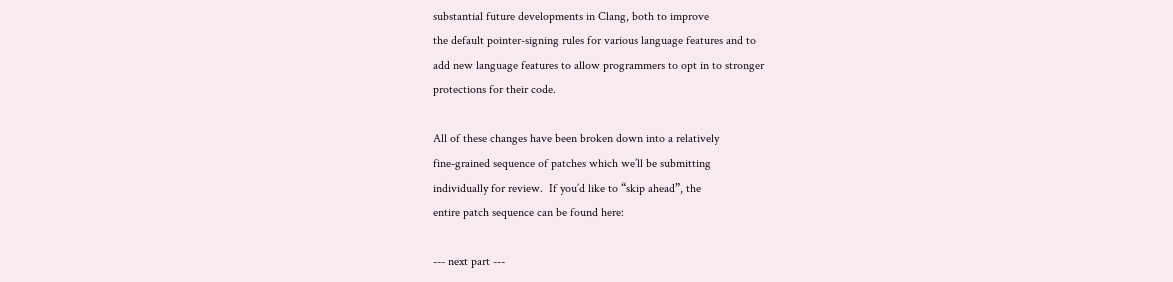substantial future developments in Clang, both to improve
the default pointer-signing rules for various language features and to
add new language features to allow programmers to opt in to stronger
protections for their code.

All of these changes have been broken down into a relatively
fine-grained sequence of patches which we’ll be submitting
individually for review.  If you’d like to “skip ahead”, the
entire patch sequence can be found here:

--- next part ---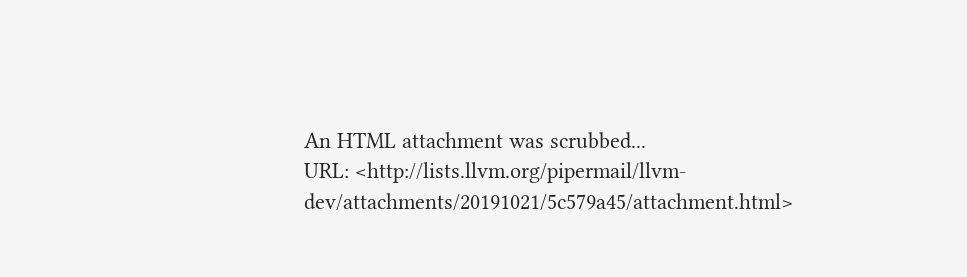An HTML attachment was scrubbed...
URL: <http://lists.llvm.org/pipermail/llvm-dev/attachments/20191021/5c579a45/attachment.html>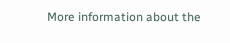More information about the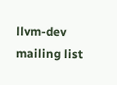llvm-dev mailing list